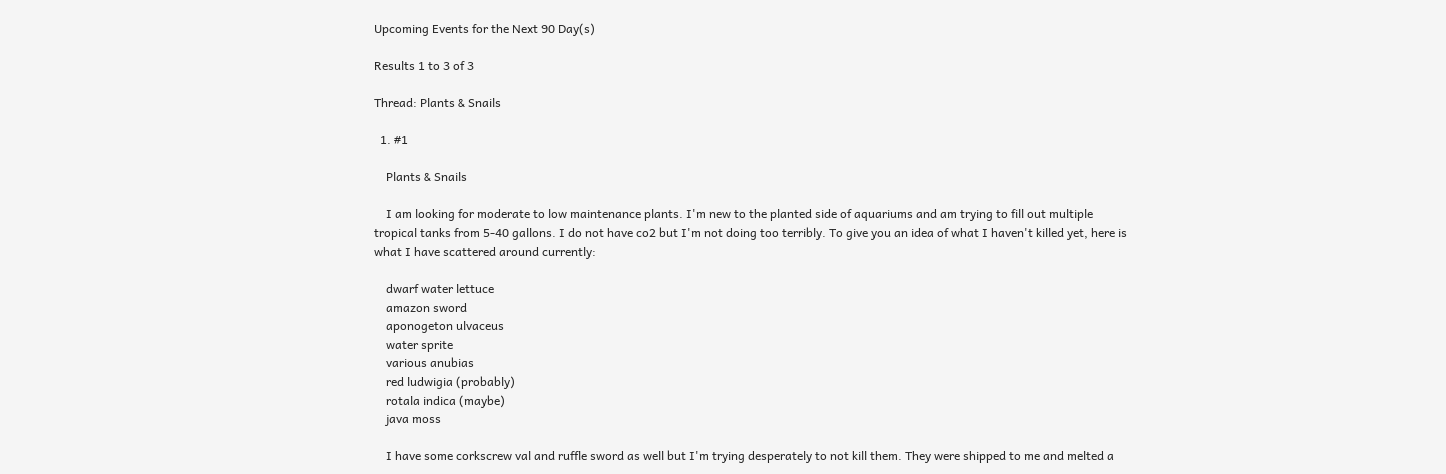Upcoming Events for the Next 90 Day(s)

Results 1 to 3 of 3

Thread: Plants & Snails

  1. #1

    Plants & Snails

    I am looking for moderate to low maintenance plants. I'm new to the planted side of aquariums and am trying to fill out multiple tropical tanks from 5-40 gallons. I do not have co2 but I'm not doing too terribly. To give you an idea of what I haven't killed yet, here is what I have scattered around currently:

    dwarf water lettuce
    amazon sword
    aponogeton ulvaceus
    water sprite
    various anubias
    red ludwigia (probably)
    rotala indica (maybe)
    java moss

    I have some corkscrew val and ruffle sword as well but I'm trying desperately to not kill them. They were shipped to me and melted a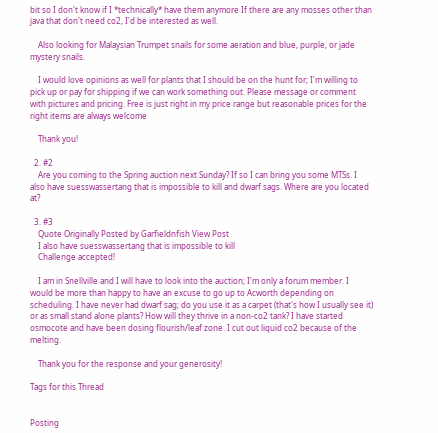bit so I don't know if I *technically* have them anymore If there are any mosses other than java that don't need co2, I'd be interested as well.

    Also looking for Malaysian Trumpet snails for some aeration and blue, purple, or jade mystery snails.

    I would love opinions as well for plants that I should be on the hunt for; I'm willing to pick up or pay for shipping if we can work something out. Please message or comment with pictures and pricing. Free is just right in my price range but reasonable prices for the right items are always welcome

    Thank you!

  2. #2
    Are you coming to the Spring auction next Sunday? If so I can bring you some MTSs. I also have suesswassertang that is impossible to kill and dwarf sags. Where are you located at?

  3. #3
    Quote Originally Posted by Garfieldnfish View Post
    I also have suesswassertang that is impossible to kill
    Challenge accepted!

    I am in Snellville and I will have to look into the auction; I'm only a forum member. I would be more than happy to have an excuse to go up to Acworth depending on scheduling. I have never had dwarf sag; do you use it as a carpet (that's how I usually see it) or as small stand alone plants? How will they thrive in a non-co2 tank? I have started osmocote and have been dosing flourish/leaf zone. I cut out liquid co2 because of the melting.

    Thank you for the response and your generosity!

Tags for this Thread


Posting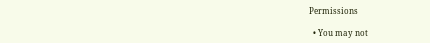Permissions

  • You may not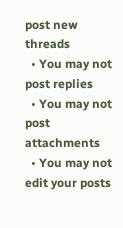post new threads
  • You may not post replies
  • You may not post attachments
  • You may not edit your posts